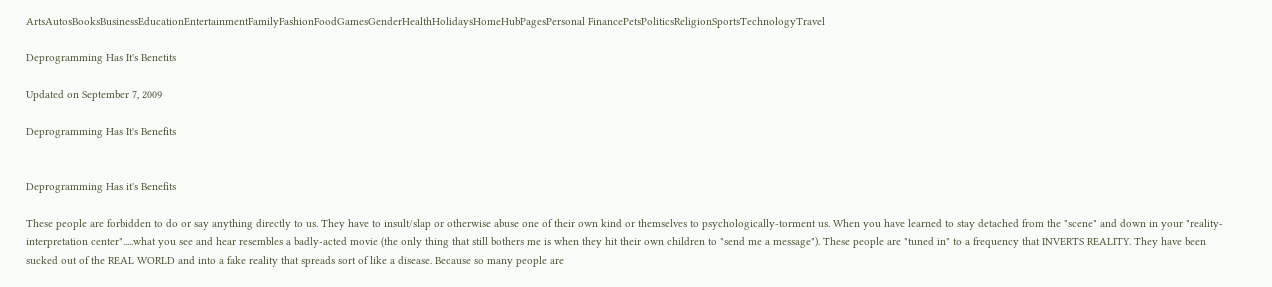ArtsAutosBooksBusinessEducationEntertainmentFamilyFashionFoodGamesGenderHealthHolidaysHomeHubPagesPersonal FinancePetsPoliticsReligionSportsTechnologyTravel

Deprogramming Has It's Benetits

Updated on September 7, 2009

Deprogramming Has It's Benefits


Deprogramming Has it's Benefits

These people are forbidden to do or say anything directly to us. They have to insult/slap or otherwise abuse one of their own kind or themselves to psychologically-torment us. When you have learned to stay detached from the "scene" and down in your "reality-interpretation center".....what you see and hear resembles a badly-acted movie (the only thing that still bothers me is when they hit their own children to "send me a message"). These people are "tuned in" to a frequency that INVERTS REALITY. They have been sucked out of the REAL WORLD and into a fake reality that spreads sort of like a disease. Because so many people are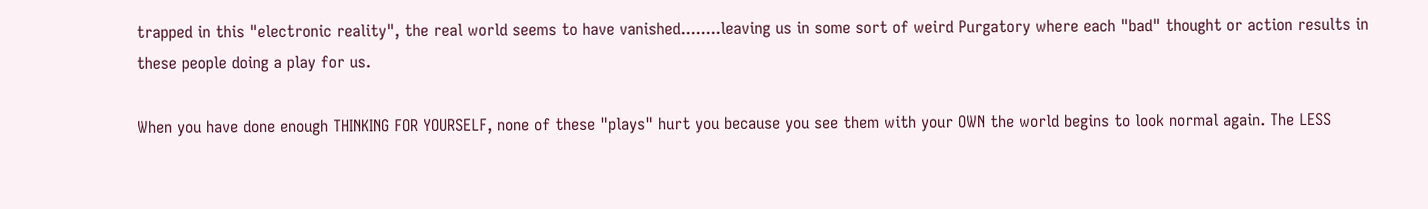trapped in this "electronic reality", the real world seems to have vanished........leaving us in some sort of weird Purgatory where each "bad" thought or action results in these people doing a play for us.

When you have done enough THINKING FOR YOURSELF, none of these "plays" hurt you because you see them with your OWN the world begins to look normal again. The LESS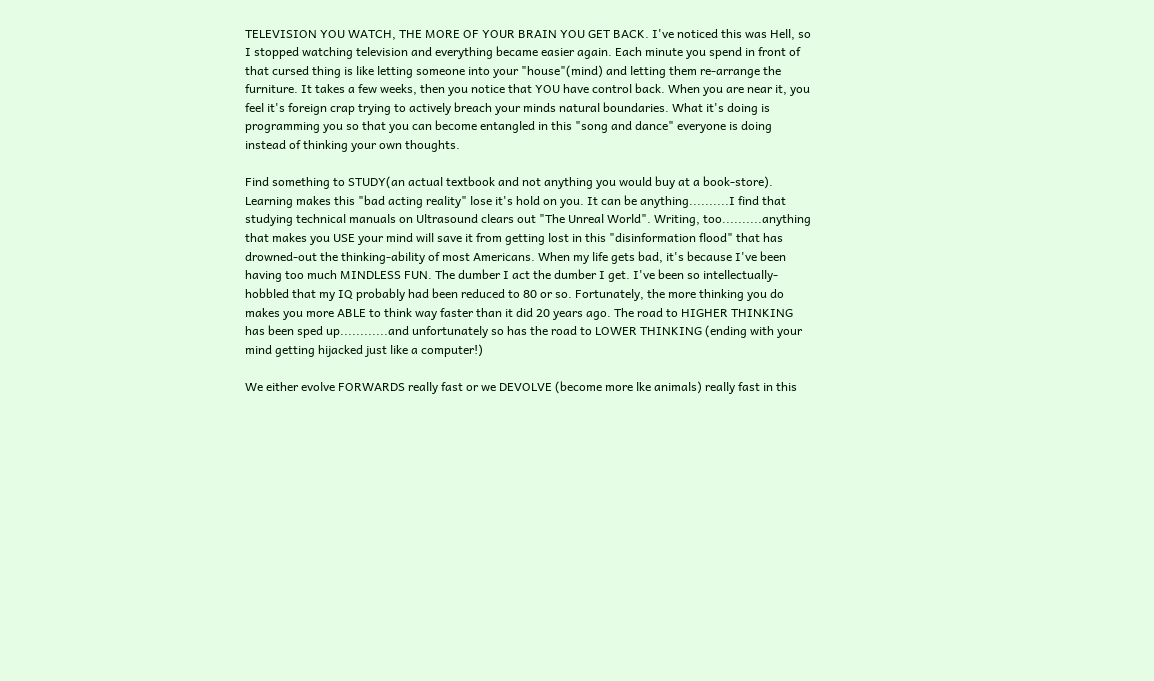TELEVISION YOU WATCH, THE MORE OF YOUR BRAIN YOU GET BACK. I've noticed this was Hell, so I stopped watching television and everything became easier again. Each minute you spend in front of that cursed thing is like letting someone into your "house"(mind) and letting them re-arrange the furniture. It takes a few weeks, then you notice that YOU have control back. When you are near it, you feel it's foreign crap trying to actively breach your minds natural boundaries. What it's doing is programming you so that you can become entangled in this "song and dance" everyone is doing instead of thinking your own thoughts.

Find something to STUDY(an actual textbook and not anything you would buy at a book-store). Learning makes this "bad acting reality" lose it's hold on you. It can be anything..........I find that studying technical manuals on Ultrasound clears out "The Unreal World". Writing, too..........anything that makes you USE your mind will save it from getting lost in this "disinformation flood" that has drowned-out the thinking-ability of most Americans. When my life gets bad, it's because I've been having too much MINDLESS FUN. The dumber I act the dumber I get. I've been so intellectually-hobbled that my IQ probably had been reduced to 80 or so. Fortunately, the more thinking you do makes you more ABLE to think way faster than it did 20 years ago. The road to HIGHER THINKING has been sped up............and unfortunately so has the road to LOWER THINKING (ending with your mind getting hijacked just like a computer!)

We either evolve FORWARDS really fast or we DEVOLVE (become more lke animals) really fast in this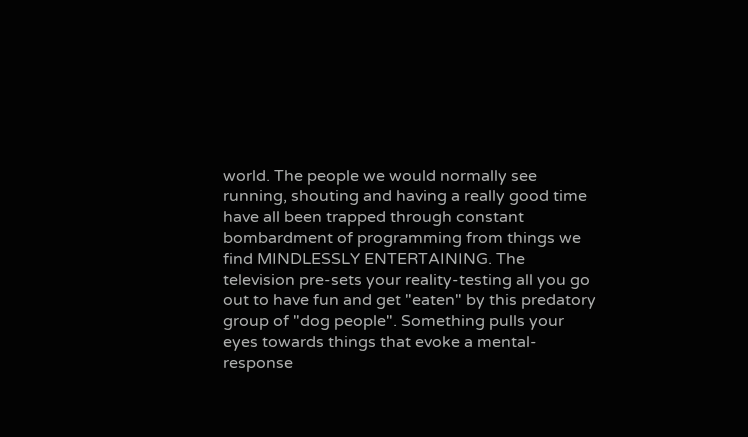world. The people we would normally see running, shouting and having a really good time have all been trapped through constant bombardment of programming from things we find MINDLESSLY ENTERTAINING. The television pre-sets your reality-testing all you go out to have fun and get "eaten" by this predatory group of "dog people". Something pulls your eyes towards things that evoke a mental-response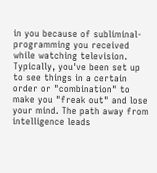in you because of subliminal-programming you received while watching television. Typically, you've been set up to see things in a certain order or "combination" to make you "freak out" and lose your mind. The path away from intelligence leads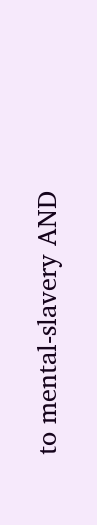to mental-slavery AND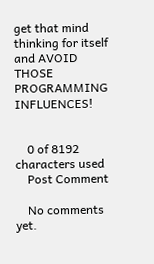get that mind thinking for itself and AVOID THOSE PROGRAMMING INFLUENCES!


    0 of 8192 characters used
    Post Comment

    No comments yet.